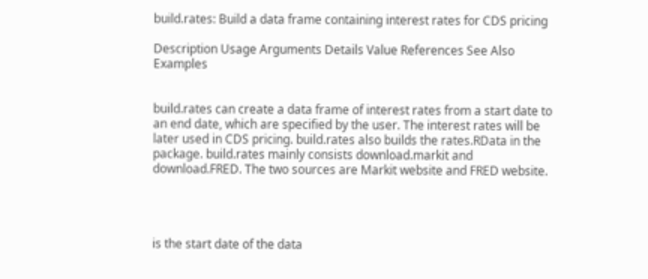build.rates: Build a data frame containing interest rates for CDS pricing

Description Usage Arguments Details Value References See Also Examples


build.rates can create a data frame of interest rates from a start date to an end date, which are specified by the user. The interest rates will be later used in CDS pricing. build.rates also builds the rates.RData in the package. build.rates mainly consists download.markit and download.FRED. The two sources are Markit website and FRED website.




is the start date of the data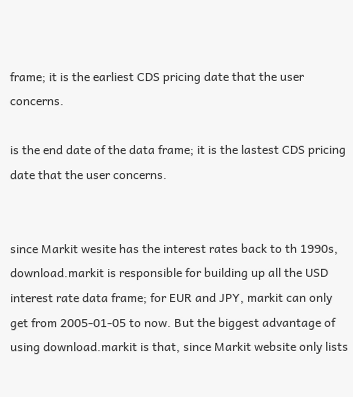frame; it is the earliest CDS pricing date that the user concerns.

is the end date of the data frame; it is the lastest CDS pricing date that the user concerns.


since Markit wesite has the interest rates back to th 1990s, download.markit is responsible for building up all the USD interest rate data frame; for EUR and JPY, markit can only get from 2005-01-05 to now. But the biggest advantage of using download.markit is that, since Markit website only lists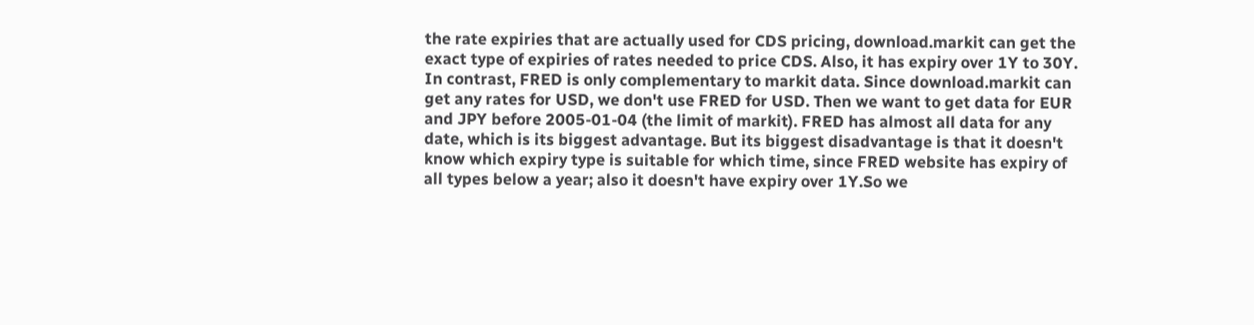the rate expiries that are actually used for CDS pricing, download.markit can get the exact type of expiries of rates needed to price CDS. Also, it has expiry over 1Y to 30Y. In contrast, FRED is only complementary to markit data. Since download.markit can get any rates for USD, we don't use FRED for USD. Then we want to get data for EUR and JPY before 2005-01-04 (the limit of markit). FRED has almost all data for any date, which is its biggest advantage. But its biggest disadvantage is that it doesn't know which expiry type is suitable for which time, since FRED website has expiry of all types below a year; also it doesn't have expiry over 1Y.So we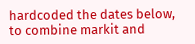hardcoded the dates below, to combine markit and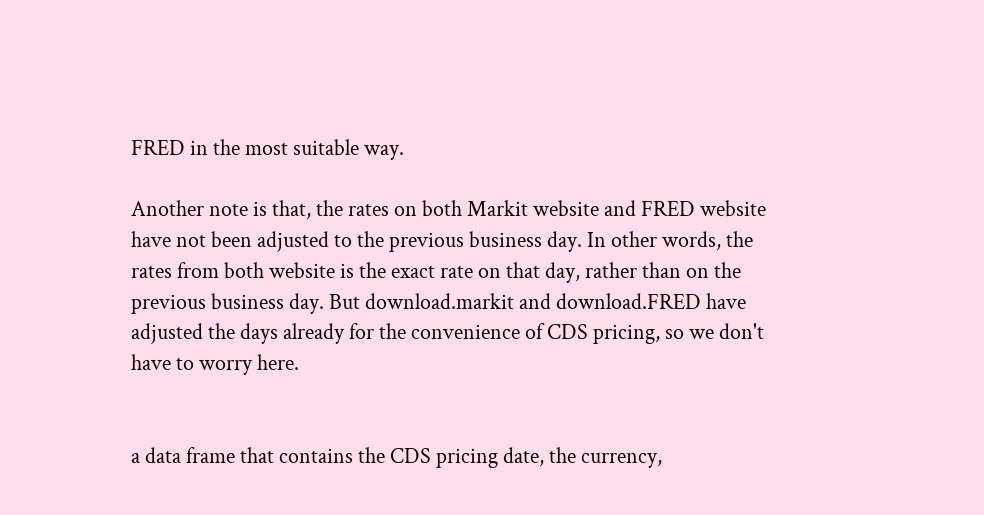FRED in the most suitable way.

Another note is that, the rates on both Markit website and FRED website have not been adjusted to the previous business day. In other words, the rates from both website is the exact rate on that day, rather than on the previous business day. But download.markit and download.FRED have adjusted the days already for the convenience of CDS pricing, so we don't have to worry here.


a data frame that contains the CDS pricing date, the currency,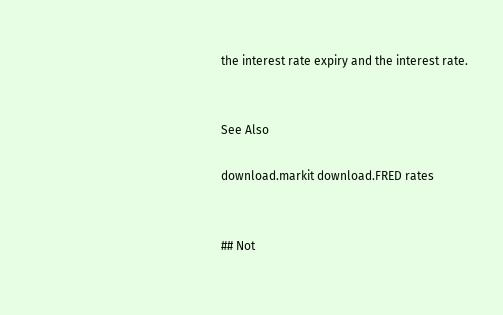the interest rate expiry and the interest rate.


See Also

download.markit download.FRED rates


## Not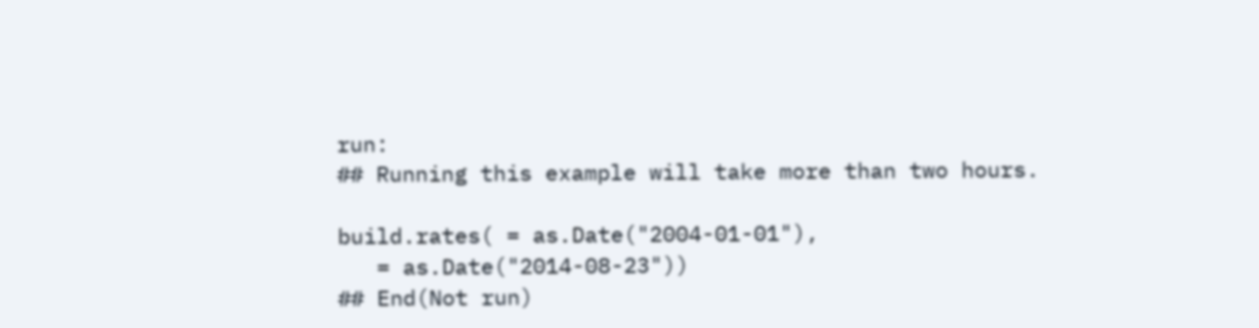run:
## Running this example will take more than two hours.

build.rates( = as.Date("2004-01-01"),
   = as.Date("2014-08-23"))
## End(Not run)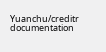Yuanchu/creditr documentation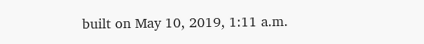built on May 10, 2019, 1:11 a.m.